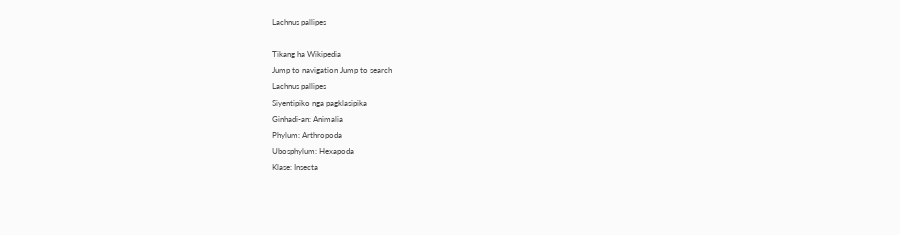Lachnus pallipes

Tikang ha Wikipedia
Jump to navigation Jump to search
Lachnus pallipes
Siyentipiko nga pagklasipika
Ginhadi-an: Animalia
Phylum: Arthropoda
Ubosphylum: Hexapoda
Klase: Insecta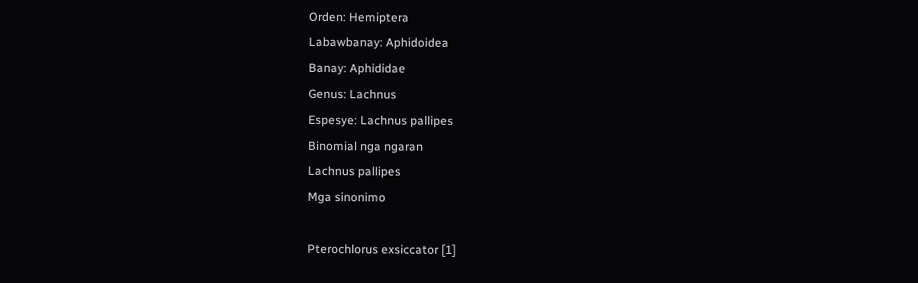Orden: Hemiptera
Labawbanay: Aphidoidea
Banay: Aphididae
Genus: Lachnus
Espesye: Lachnus pallipes
Binomial nga ngaran
Lachnus pallipes
Mga sinonimo

Pterochlorus exsiccator [1]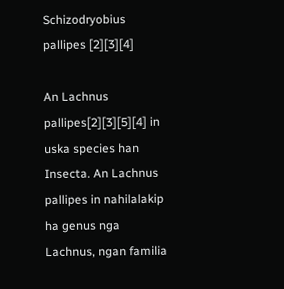Schizodryobius pallipes [2][3][4]

An Lachnus pallipes[2][3][5][4] in uska species han Insecta. An Lachnus pallipes in nahilalakip ha genus nga Lachnus, ngan familia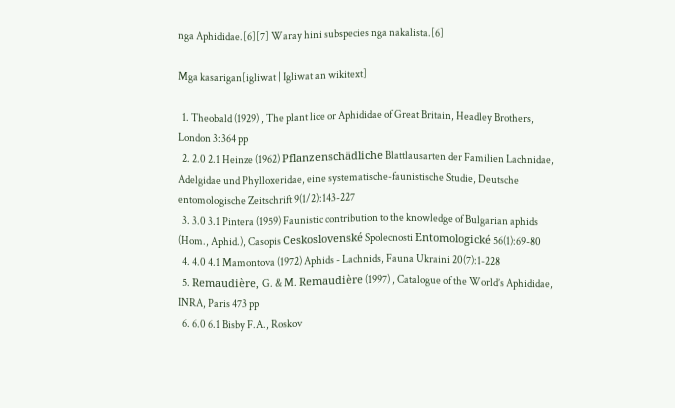nga Aphididae.[6][7] Waray hini subspecies nga nakalista.[6]

Mga kasarigan[igliwat | Igliwat an wikitext]

  1. Theobald (1929) , The plant lice or Aphididae of Great Britain, Headley Brothers, London 3:364 pp
  2. 2.0 2.1 Heinze (1962) Pflanzenschädliche Blattlausarten der Familien Lachnidae, Adelgidae und Phylloxeridae, eine systematische-faunistische Studie, Deutsche entomologische Zeitschrift 9(1/2):143-227
  3. 3.0 3.1 Pintera (1959) Faunistic contribution to the knowledge of Bulgarian aphids (Hom., Aphid.), Casopis Ceskoslovenské Spolecnosti Entomologické 56(1):69-80
  4. 4.0 4.1 Mamontova (1972) Aphids - Lachnids, Fauna Ukraini 20(7):1-228
  5. Remaudière, G. & M. Remaudière (1997) , Catalogue of the World’s Aphididae, INRA, Paris 473 pp
  6. 6.0 6.1 Bisby F.A., Roskov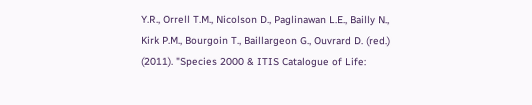Y.R., Orrell T.M., Nicolson D., Paglinawan L.E., Bailly N., Kirk P.M., Bourgoin T., Baillargeon G., Ouvrard D. (red.) (2011). "Species 2000 & ITIS Catalogue of Life: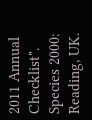2011 Annual Checklist". Species 2000: Reading, UK.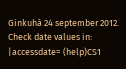Ginkuhà 24 september 2012. Check date values in: |accessdate= (help)CS1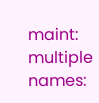maint: multiple names: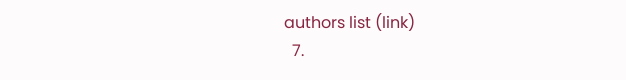authors list (link)
  7.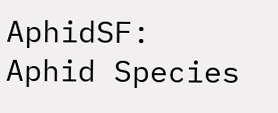AphidSF: Aphid Species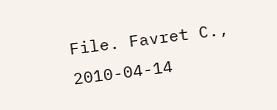File. Favret C., 2010-04-14